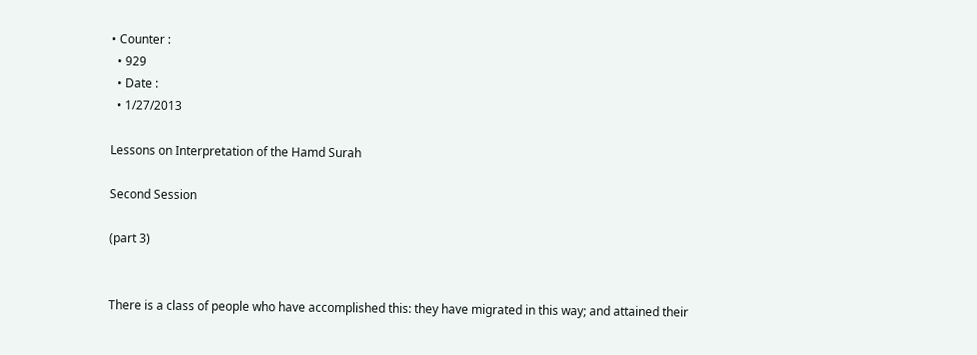• Counter :
  • 929
  • Date :
  • 1/27/2013

Lessons on Interpretation of the Hamd Surah

Second Session

(part 3)


There is a class of people who have accomplished this: they have migrated in this way; and attained their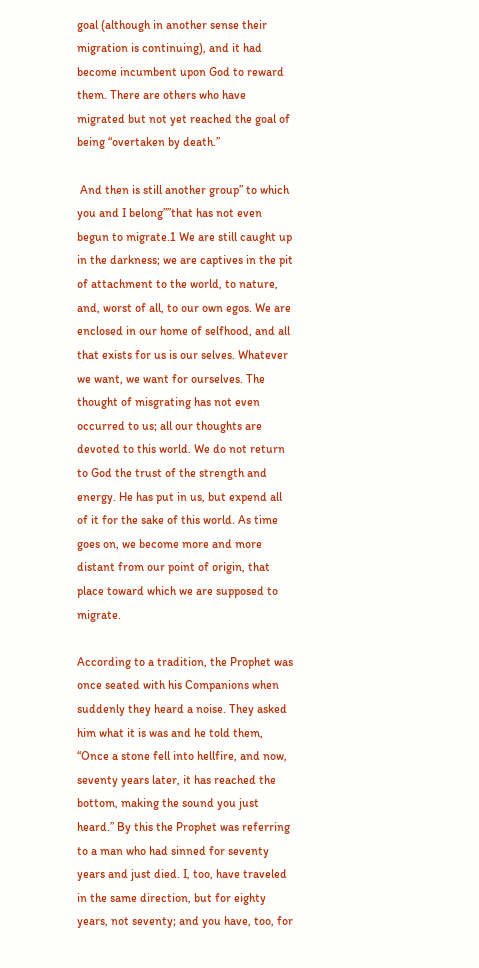goal (although in another sense their migration is continuing), and it had become incumbent upon God to reward them. There are others who have migrated but not yet reached the goal of being “overtaken by death.”

 And then is still another group” to which you and I belong””that has not even begun to migrate.1 We are still caught up in the darkness; we are captives in the pit of attachment to the world, to nature, and, worst of all, to our own egos. We are enclosed in our home of selfhood, and all that exists for us is our selves. Whatever we want, we want for ourselves. The thought of misgrating has not even occurred to us; all our thoughts are devoted to this world. We do not return to God the trust of the strength and energy. He has put in us, but expend all of it for the sake of this world. As time goes on, we become more and more distant from our point of origin, that place toward which we are supposed to migrate.

According to a tradition, the Prophet was once seated with his Companions when suddenly they heard a noise. They asked him what it is was and he told them, “Once a stone fell into hellfire, and now, seventy years later, it has reached the bottom, making the sound you just heard.” By this the Prophet was referring to a man who had sinned for seventy years and just died. I, too, have traveled in the same direction, but for eighty years, not seventy; and you have, too, for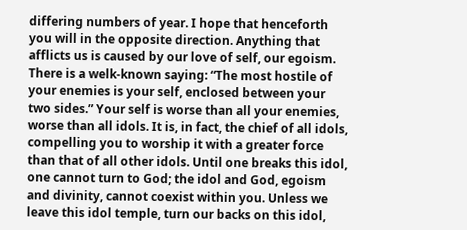differing numbers of year. I hope that henceforth you will in the opposite direction. Anything that afflicts us is caused by our love of self, our egoism. There is a welk-known saying: “The most hostile of your enemies is your self, enclosed between your two sides.” Your self is worse than all your enemies, worse than all idols. It is, in fact, the chief of all idols, compelling you to worship it with a greater force than that of all other idols. Until one breaks this idol, one cannot turn to God; the idol and God, egoism and divinity, cannot coexist within you. Unless we leave this idol temple, turn our backs on this idol,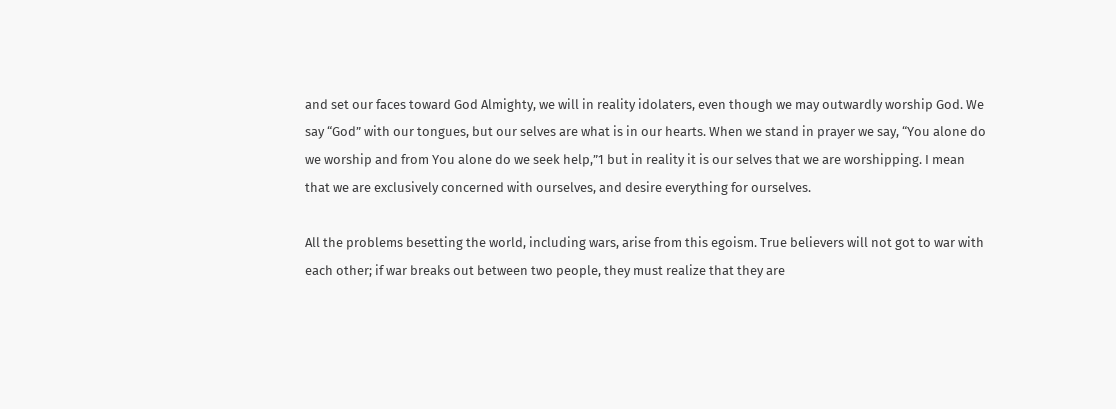and set our faces toward God Almighty, we will in reality idolaters, even though we may outwardly worship God. We say “God” with our tongues, but our selves are what is in our hearts. When we stand in prayer we say, “You alone do we worship and from You alone do we seek help,”1 but in reality it is our selves that we are worshipping. I mean that we are exclusively concerned with ourselves, and desire everything for ourselves.

All the problems besetting the world, including wars, arise from this egoism. True believers will not got to war with each other; if war breaks out between two people, they must realize that they are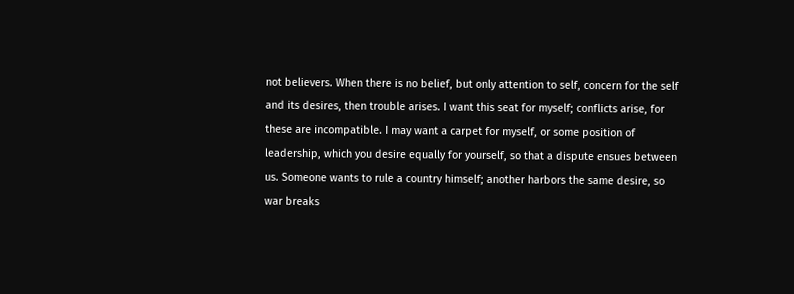not believers. When there is no belief, but only attention to self, concern for the self and its desires, then trouble arises. I want this seat for myself; conflicts arise, for these are incompatible. I may want a carpet for myself, or some position of leadership, which you desire equally for yourself, so that a dispute ensues between us. Someone wants to rule a country himself; another harbors the same desire, so war breaks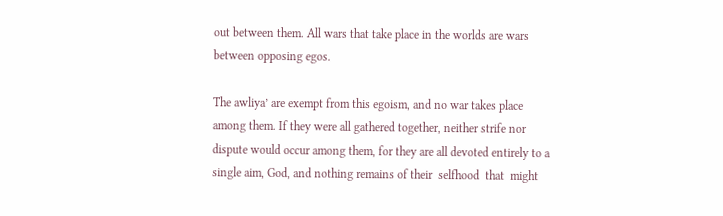out between them. All wars that take place in the worlds are wars between opposing egos.

The awliya’ are exempt from this egoism, and no war takes place among them. If they were all gathered together, neither strife nor dispute would occur among them, for they are all devoted entirely to a single aim, God, and nothing remains of their  selfhood  that  might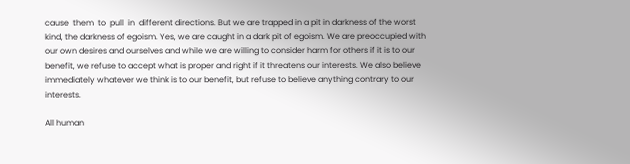cause  them  to  pull  in  different directions. But we are trapped in a pit in darkness of the worst kind, the darkness of egoism. Yes, we are caught in a dark pit of egoism. We are preoccupied with our own desires and ourselves and while we are willing to consider harm for others if it is to our benefit, we refuse to accept what is proper and right if it threatens our interests. We also believe immediately whatever we think is to our benefit, but refuse to believe anything contrary to our interests.

All human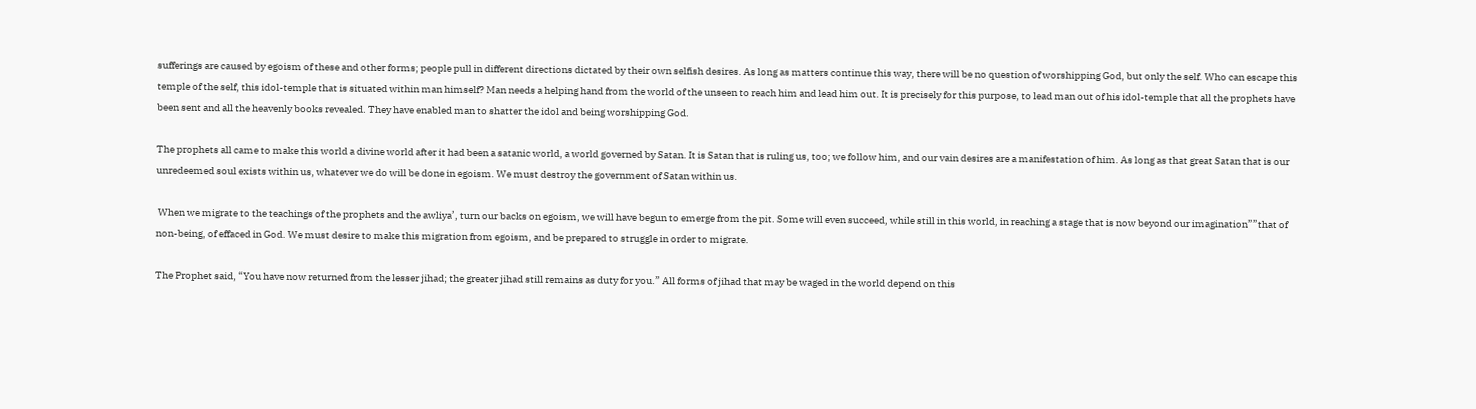sufferings are caused by egoism of these and other forms; people pull in different directions dictated by their own selfish desires. As long as matters continue this way, there will be no question of worshipping God, but only the self. Who can escape this temple of the self, this idol-temple that is situated within man himself? Man needs a helping hand from the world of the unseen to reach him and lead him out. It is precisely for this purpose, to lead man out of his idol-temple that all the prophets have been sent and all the heavenly books revealed. They have enabled man to shatter the idol and being worshipping God.

The prophets all came to make this world a divine world after it had been a satanic world, a world governed by Satan. It is Satan that is ruling us, too; we follow him, and our vain desires are a manifestation of him. As long as that great Satan that is our unredeemed soul exists within us, whatever we do will be done in egoism. We must destroy the government of Satan within us.

 When we migrate to the teachings of the prophets and the awliya’, turn our backs on egoism, we will have begun to emerge from the pit. Some will even succeed, while still in this world, in reaching a stage that is now beyond our imagination””that of non-being, of effaced in God. We must desire to make this migration from egoism, and be prepared to struggle in order to migrate.

The Prophet said, “You have now returned from the lesser jihad; the greater jihad still remains as duty for you.” All forms of jihad that may be waged in the world depend on this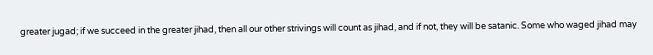greater jugad; if we succeed in the greater jihad, then all our other strivings will count as jihad, and if not, they will be satanic. Some who waged jihad may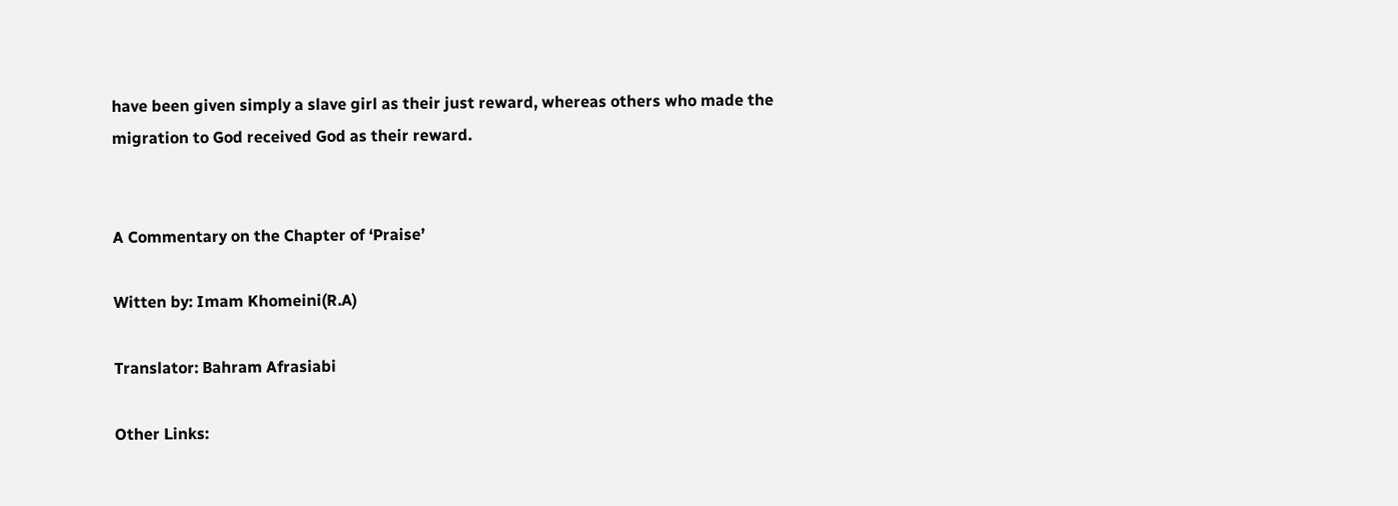have been given simply a slave girl as their just reward, whereas others who made the migration to God received God as their reward.


A Commentary on the Chapter of ‘Praise’

Witten by: Imam Khomeini(R.A)

Translator: Bahram Afrasiabi

Other Links: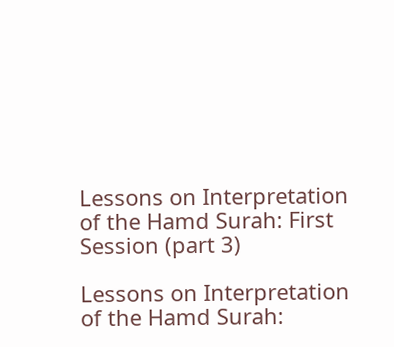Lessons on Interpretation of the Hamd Surah: First Session (part 3)

Lessons on Interpretation of the Hamd Surah: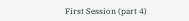First Session (part 4)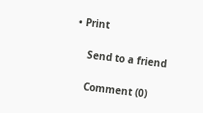• Print

    Send to a friend

    Comment (0)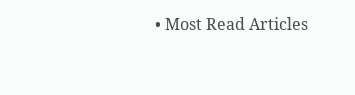• Most Read Articles